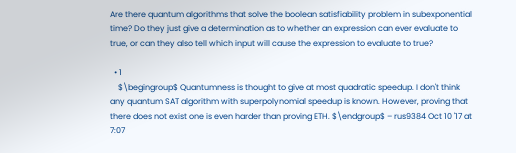Are there quantum algorithms that solve the boolean satisfiability problem in subexponential time? Do they just give a determination as to whether an expression can ever evaluate to true, or can they also tell which input will cause the expression to evaluate to true?

  • 1
    $\begingroup$ Quantumness is thought to give at most quadratic speedup. I don't think any quantum SAT algorithm with superpolynomial speedup is known. However, proving that there does not exist one is even harder than proving ETH. $\endgroup$ – rus9384 Oct 10 '17 at 7:07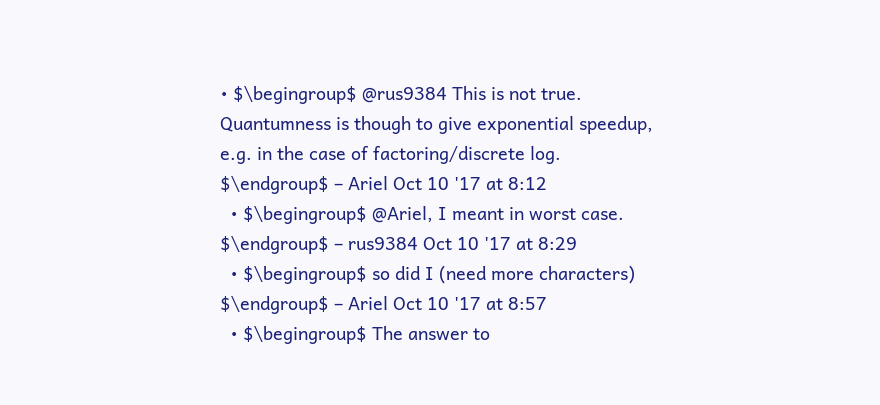• $\begingroup$ @rus9384 This is not true. Quantumness is though to give exponential speedup, e.g. in the case of factoring/discrete log. $\endgroup$ – Ariel Oct 10 '17 at 8:12
  • $\begingroup$ @Ariel, I meant in worst case. $\endgroup$ – rus9384 Oct 10 '17 at 8:29
  • $\begingroup$ so did I (need more characters) $\endgroup$ – Ariel Oct 10 '17 at 8:57
  • $\begingroup$ The answer to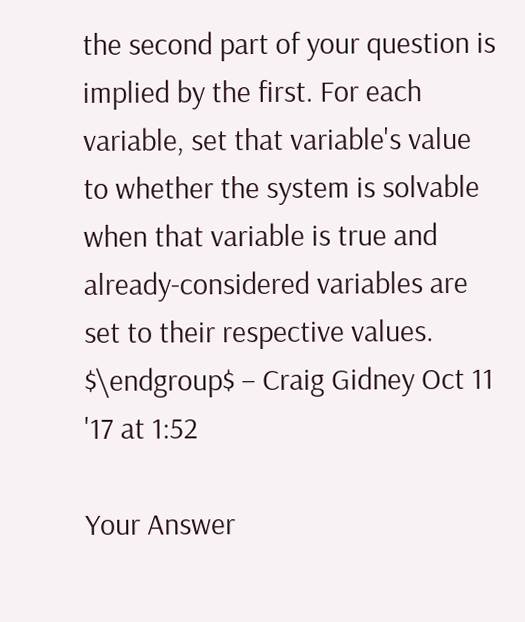the second part of your question is implied by the first. For each variable, set that variable's value to whether the system is solvable when that variable is true and already-considered variables are set to their respective values. $\endgroup$ – Craig Gidney Oct 11 '17 at 1:52

Your Answer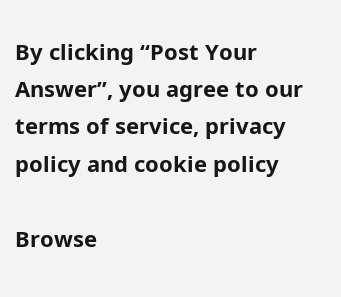By clicking “Post Your Answer”, you agree to our terms of service, privacy policy and cookie policy

Browse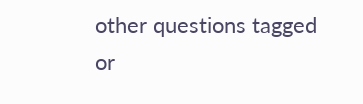other questions tagged or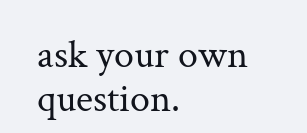ask your own question.